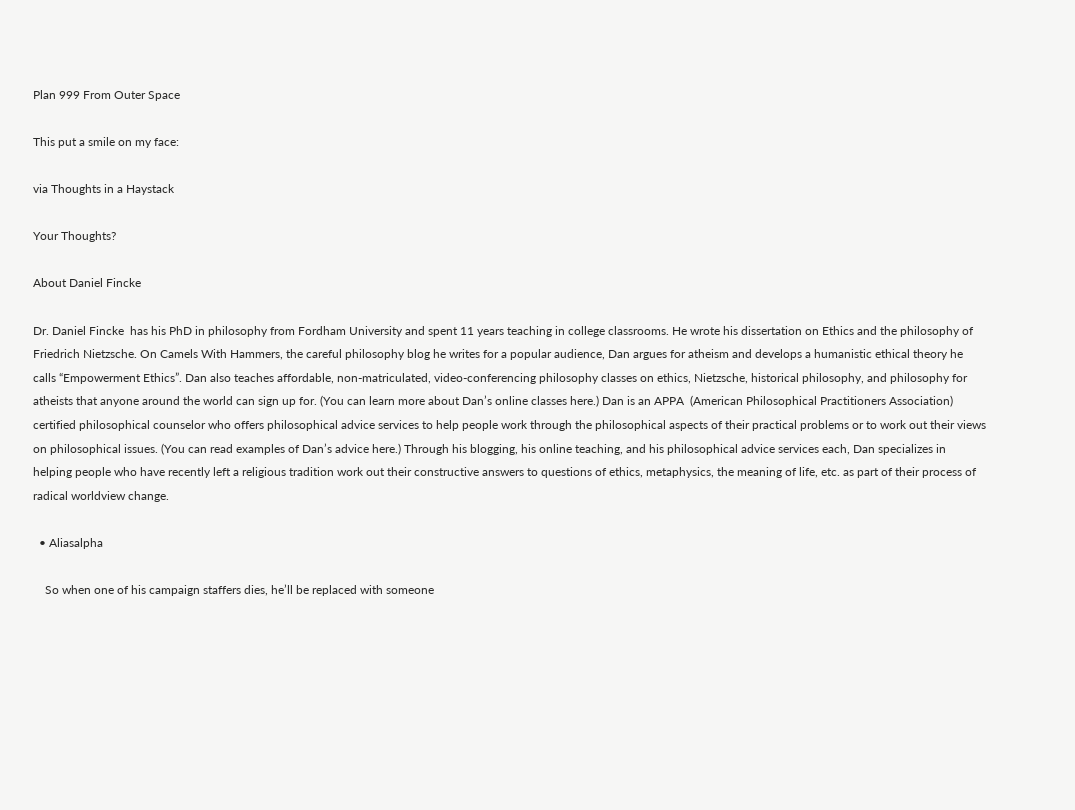Plan 999 From Outer Space

This put a smile on my face:

via Thoughts in a Haystack

Your Thoughts?

About Daniel Fincke

Dr. Daniel Fincke  has his PhD in philosophy from Fordham University and spent 11 years teaching in college classrooms. He wrote his dissertation on Ethics and the philosophy of Friedrich Nietzsche. On Camels With Hammers, the careful philosophy blog he writes for a popular audience, Dan argues for atheism and develops a humanistic ethical theory he calls “Empowerment Ethics”. Dan also teaches affordable, non-matriculated, video-conferencing philosophy classes on ethics, Nietzsche, historical philosophy, and philosophy for atheists that anyone around the world can sign up for. (You can learn more about Dan’s online classes here.) Dan is an APPA  (American Philosophical Practitioners Association) certified philosophical counselor who offers philosophical advice services to help people work through the philosophical aspects of their practical problems or to work out their views on philosophical issues. (You can read examples of Dan’s advice here.) Through his blogging, his online teaching, and his philosophical advice services each, Dan specializes in helping people who have recently left a religious tradition work out their constructive answers to questions of ethics, metaphysics, the meaning of life, etc. as part of their process of radical worldview change.

  • Aliasalpha

    So when one of his campaign staffers dies, he’ll be replaced with someone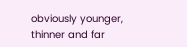obviously younger, thinner and far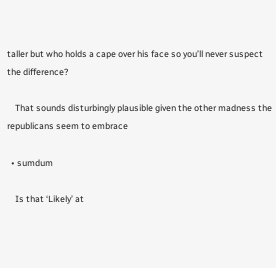taller but who holds a cape over his face so you’ll never suspect the difference?

    That sounds disturbingly plausible given the other madness the republicans seem to embrace

  • sumdum

    Is that ‘Likely’ at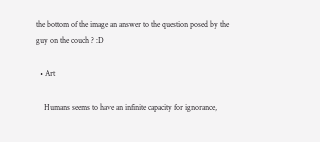the bottom of the image an answer to the question posed by the guy on the couch ? :D

  • Art

    Humans seems to have an infinite capacity for ignorance,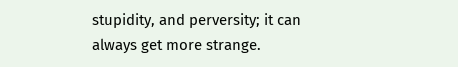stupidity, and perversity; it can always get more strange.